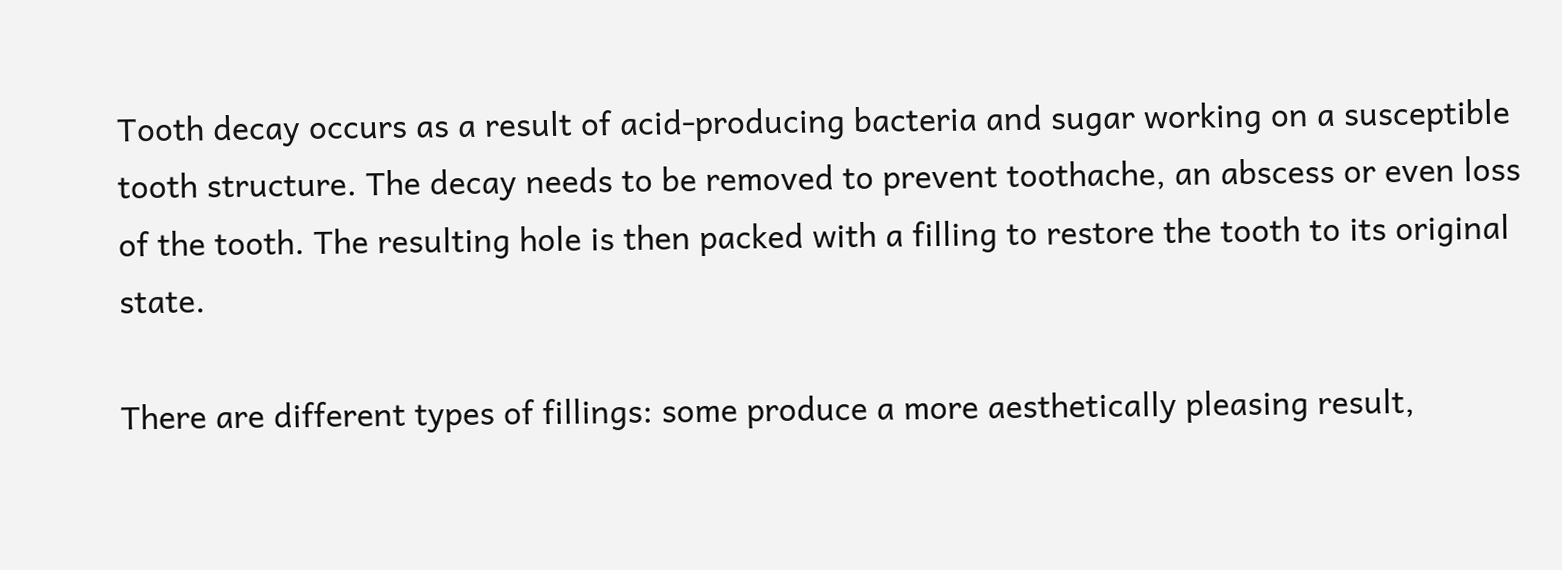Tooth decay occurs as a result of acid-producing bacteria and sugar working on a susceptible tooth structure. The decay needs to be removed to prevent toothache, an abscess or even loss of the tooth. The resulting hole is then packed with a filling to restore the tooth to its original state.

There are different types of fillings: some produce a more aesthetically pleasing result,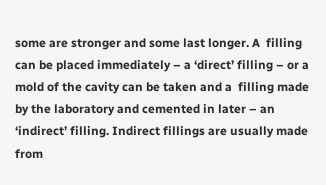some are stronger and some last longer. A  filling can be placed immediately – a ‘direct’ filling – or a mold of the cavity can be taken and a  filling made by the laboratory and cemented in later – an ‘indirect’ filling. Indirect fillings are usually made from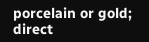porcelain or gold; direct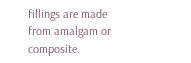fillings are made from amalgam or composite.